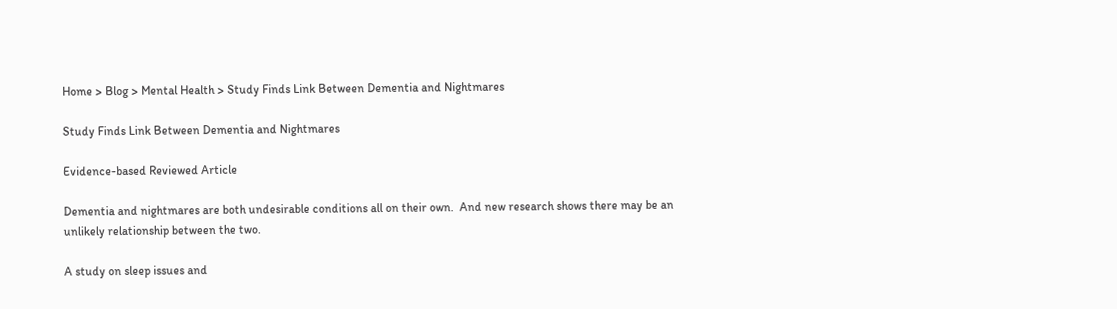Home > Blog > Mental Health > Study Finds Link Between Dementia and Nightmares

Study Finds Link Between Dementia and Nightmares

Evidence-based Reviewed Article

Dementia and nightmares are both undesirable conditions all on their own.  And new research shows there may be an unlikely relationship between the two.

A study on sleep issues and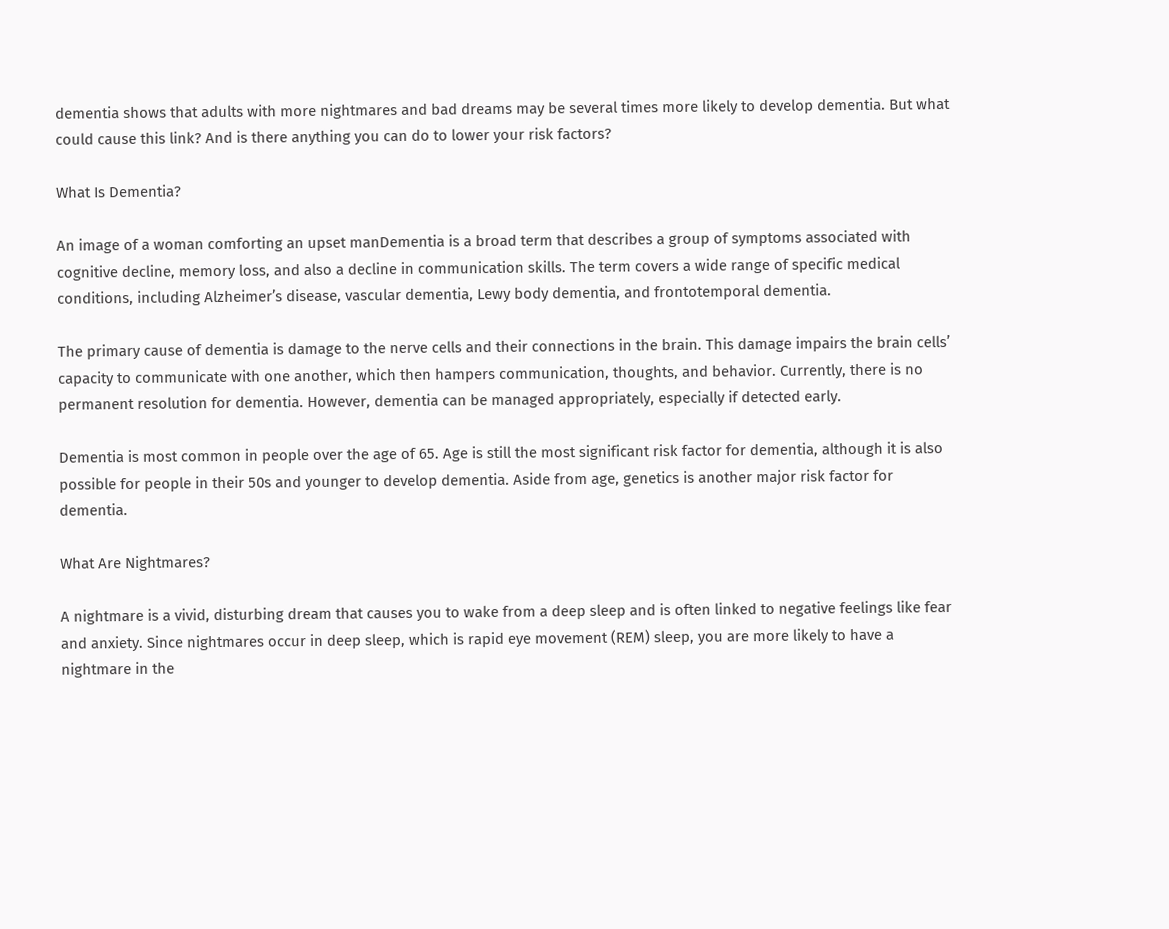dementia shows that adults with more nightmares and bad dreams may be several times more likely to develop dementia. But what could cause this link? And is there anything you can do to lower your risk factors?

What Is Dementia?

An image of a woman comforting an upset manDementia is a broad term that describes a group of symptoms associated with cognitive decline, memory loss, and also a decline in communication skills. The term covers a wide range of specific medical conditions, including Alzheimer’s disease, vascular dementia, Lewy body dementia, and frontotemporal dementia.

The primary cause of dementia is damage to the nerve cells and their connections in the brain. This damage impairs the brain cells’ capacity to communicate with one another, which then hampers communication, thoughts, and behavior. Currently, there is no permanent resolution for dementia. However, dementia can be managed appropriately, especially if detected early.

Dementia is most common in people over the age of 65. Age is still the most significant risk factor for dementia, although it is also possible for people in their 50s and younger to develop dementia. Aside from age, genetics is another major risk factor for dementia.

What Are Nightmares?

A nightmare is a vivid, disturbing dream that causes you to wake from a deep sleep and is often linked to negative feelings like fear and anxiety. Since nightmares occur in deep sleep, which is rapid eye movement (REM) sleep, you are more likely to have a nightmare in the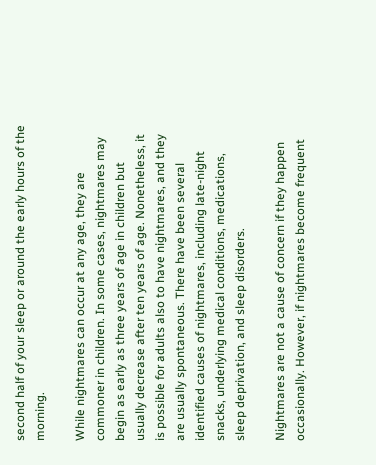second half of your sleep or around the early hours of the morning.

While nightmares can occur at any age, they are commoner in children. In some cases, nightmares may begin as early as three years of age in children but usually decrease after ten years of age. Nonetheless, it is possible for adults also to have nightmares, and they are usually spontaneous. There have been several identified causes of nightmares, including late-night snacks, underlying medical conditions, medications, sleep deprivation, and sleep disorders.

Nightmares are not a cause of concern if they happen occasionally. However, if nightmares become frequent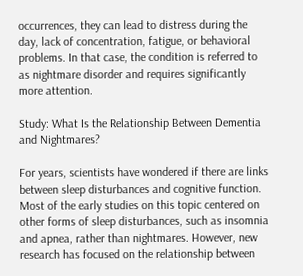occurrences, they can lead to distress during the day, lack of concentration, fatigue, or behavioral problems. In that case, the condition is referred to as nightmare disorder and requires significantly more attention.

Study: What Is the Relationship Between Dementia and Nightmares?

For years, scientists have wondered if there are links between sleep disturbances and cognitive function. Most of the early studies on this topic centered on other forms of sleep disturbances, such as insomnia and apnea, rather than nightmares. However, new research has focused on the relationship between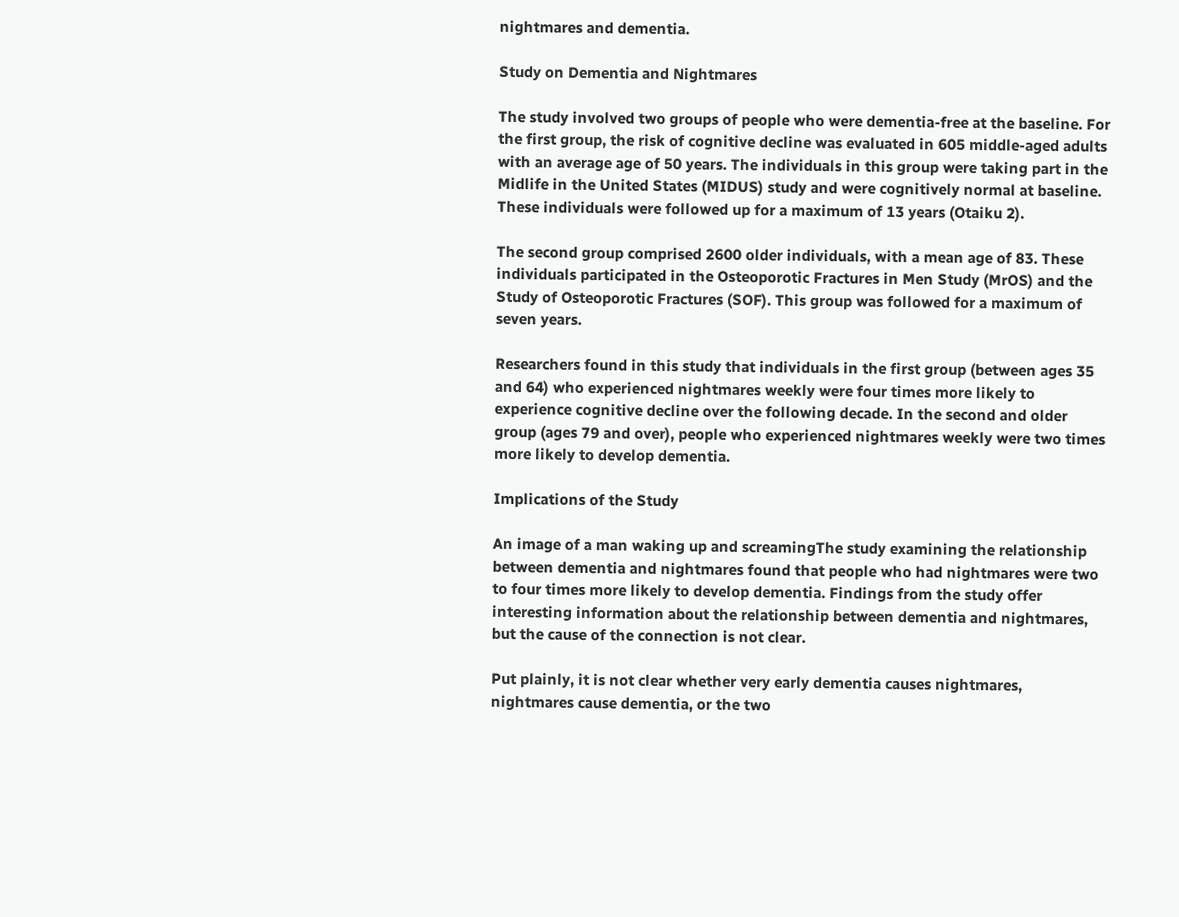nightmares and dementia.

Study on Dementia and Nightmares

The study involved two groups of people who were dementia-free at the baseline. For the first group, the risk of cognitive decline was evaluated in 605 middle-aged adults with an average age of 50 years. The individuals in this group were taking part in the Midlife in the United States (MIDUS) study and were cognitively normal at baseline. These individuals were followed up for a maximum of 13 years (Otaiku 2).

The second group comprised 2600 older individuals, with a mean age of 83. These individuals participated in the Osteoporotic Fractures in Men Study (MrOS) and the Study of Osteoporotic Fractures (SOF). This group was followed for a maximum of seven years.

Researchers found in this study that individuals in the first group (between ages 35 and 64) who experienced nightmares weekly were four times more likely to experience cognitive decline over the following decade. In the second and older group (ages 79 and over), people who experienced nightmares weekly were two times more likely to develop dementia.

Implications of the Study

An image of a man waking up and screamingThe study examining the relationship between dementia and nightmares found that people who had nightmares were two to four times more likely to develop dementia. Findings from the study offer interesting information about the relationship between dementia and nightmares, but the cause of the connection is not clear.

Put plainly, it is not clear whether very early dementia causes nightmares, nightmares cause dementia, or the two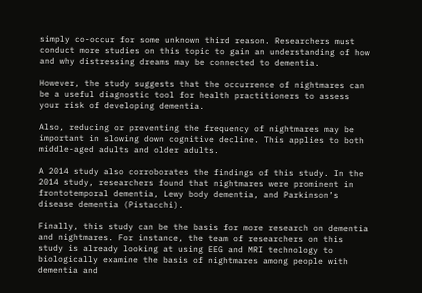simply co-occur for some unknown third reason. Researchers must conduct more studies on this topic to gain an understanding of how and why distressing dreams may be connected to dementia.

However, the study suggests that the occurrence of nightmares can be a useful diagnostic tool for health practitioners to assess your risk of developing dementia.

Also, reducing or preventing the frequency of nightmares may be important in slowing down cognitive decline. This applies to both middle-aged adults and older adults.

A 2014 study also corroborates the findings of this study. In the 2014 study, researchers found that nightmares were prominent in frontotemporal dementia, Lewy body dementia, and Parkinson’s disease dementia (Pistacchi).

Finally, this study can be the basis for more research on dementia and nightmares. For instance, the team of researchers on this study is already looking at using EEG and MRI technology to biologically examine the basis of nightmares among people with dementia and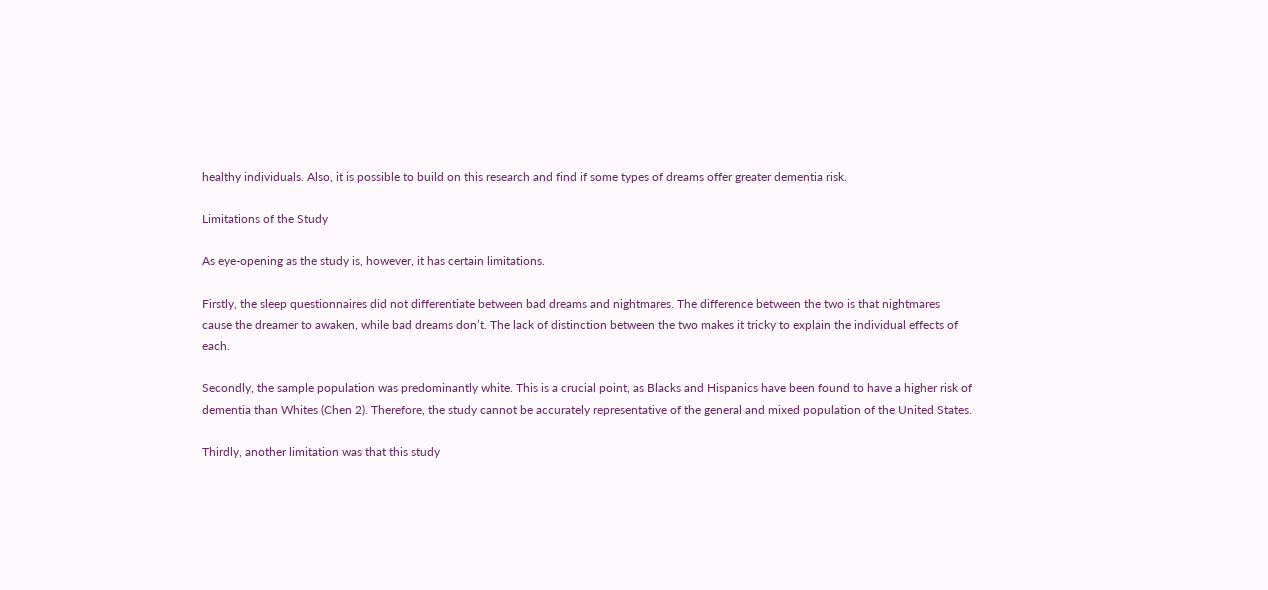healthy individuals. Also, it is possible to build on this research and find if some types of dreams offer greater dementia risk.

Limitations of the Study

As eye-opening as the study is, however, it has certain limitations.

Firstly, the sleep questionnaires did not differentiate between bad dreams and nightmares. The difference between the two is that nightmares cause the dreamer to awaken, while bad dreams don’t. The lack of distinction between the two makes it tricky to explain the individual effects of each.

Secondly, the sample population was predominantly white. This is a crucial point, as Blacks and Hispanics have been found to have a higher risk of dementia than Whites (Chen 2). Therefore, the study cannot be accurately representative of the general and mixed population of the United States.

Thirdly, another limitation was that this study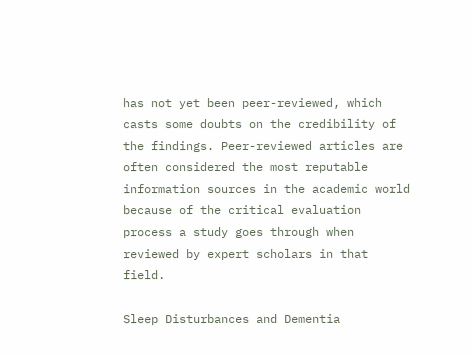has not yet been peer-reviewed, which casts some doubts on the credibility of the findings. Peer-reviewed articles are often considered the most reputable information sources in the academic world because of the critical evaluation process a study goes through when reviewed by expert scholars in that field.

Sleep Disturbances and Dementia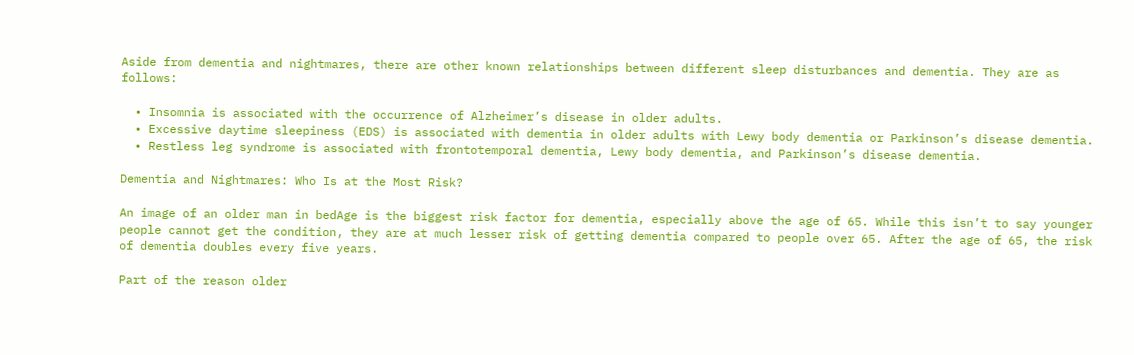Aside from dementia and nightmares, there are other known relationships between different sleep disturbances and dementia. They are as follows:

  • Insomnia is associated with the occurrence of Alzheimer’s disease in older adults.
  • Excessive daytime sleepiness (EDS) is associated with dementia in older adults with Lewy body dementia or Parkinson’s disease dementia.
  • Restless leg syndrome is associated with frontotemporal dementia, Lewy body dementia, and Parkinson’s disease dementia.

Dementia and Nightmares: Who Is at the Most Risk?

An image of an older man in bedAge is the biggest risk factor for dementia, especially above the age of 65. While this isn’t to say younger people cannot get the condition, they are at much lesser risk of getting dementia compared to people over 65. After the age of 65, the risk of dementia doubles every five years.

Part of the reason older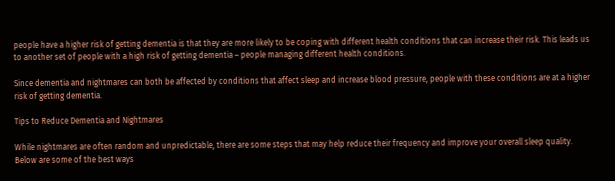people have a higher risk of getting dementia is that they are more likely to be coping with different health conditions that can increase their risk. This leads us to another set of people with a high risk of getting dementia – people managing different health conditions.

Since dementia and nightmares can both be affected by conditions that affect sleep and increase blood pressure, people with these conditions are at a higher risk of getting dementia.

Tips to Reduce Dementia and Nightmares

While nightmares are often random and unpredictable, there are some steps that may help reduce their frequency and improve your overall sleep quality. Below are some of the best ways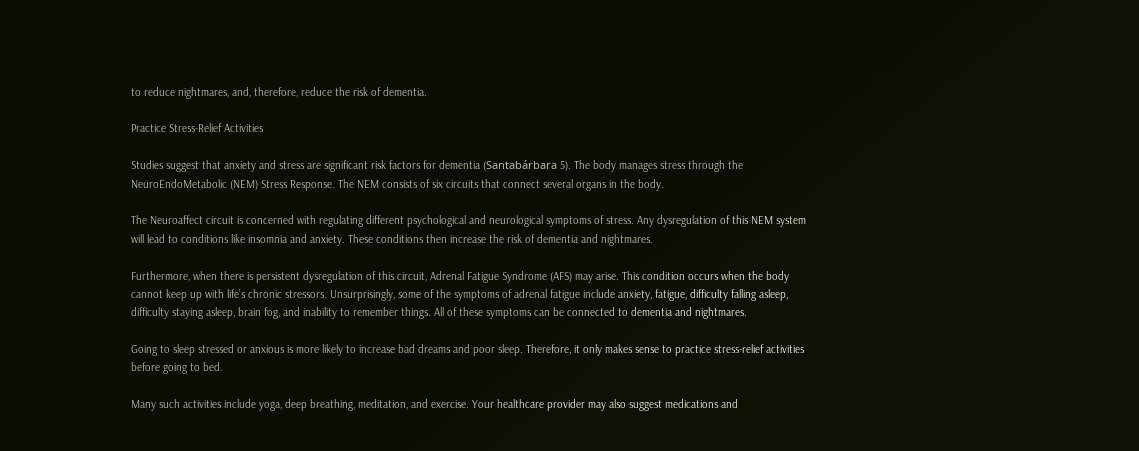to reduce nightmares, and, therefore, reduce the risk of dementia.

Practice Stress-Relief Activities

Studies suggest that anxiety and stress are significant risk factors for dementia (Santabárbara 5). The body manages stress through the NeuroEndoMetabolic (NEM) Stress Response. The NEM consists of six circuits that connect several organs in the body.

The Neuroaffect circuit is concerned with regulating different psychological and neurological symptoms of stress. Any dysregulation of this NEM system will lead to conditions like insomnia and anxiety. These conditions then increase the risk of dementia and nightmares.

Furthermore, when there is persistent dysregulation of this circuit, Adrenal Fatigue Syndrome (AFS) may arise. This condition occurs when the body cannot keep up with life’s chronic stressors. Unsurprisingly, some of the symptoms of adrenal fatigue include anxiety, fatigue, difficulty falling asleep, difficulty staying asleep, brain fog, and inability to remember things. All of these symptoms can be connected to dementia and nightmares.

Going to sleep stressed or anxious is more likely to increase bad dreams and poor sleep. Therefore, it only makes sense to practice stress-relief activities before going to bed.

Many such activities include yoga, deep breathing, meditation, and exercise. Your healthcare provider may also suggest medications and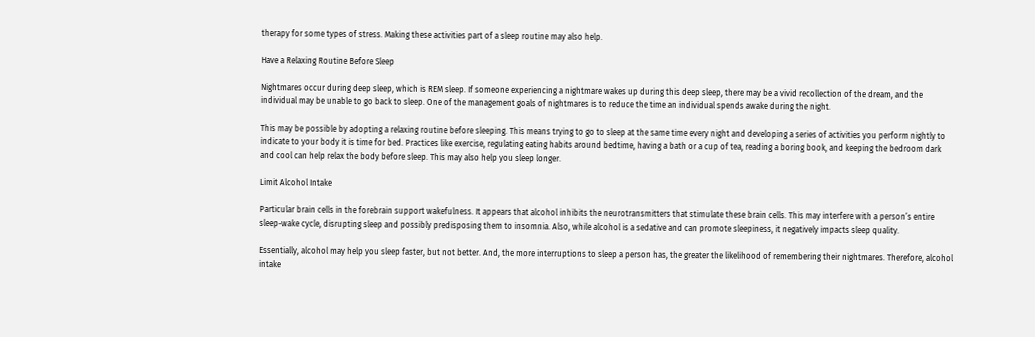therapy for some types of stress. Making these activities part of a sleep routine may also help.

Have a Relaxing Routine Before Sleep

Nightmares occur during deep sleep, which is REM sleep. If someone experiencing a nightmare wakes up during this deep sleep, there may be a vivid recollection of the dream, and the individual may be unable to go back to sleep. One of the management goals of nightmares is to reduce the time an individual spends awake during the night.

This may be possible by adopting a relaxing routine before sleeping. This means trying to go to sleep at the same time every night and developing a series of activities you perform nightly to indicate to your body it is time for bed. Practices like exercise, regulating eating habits around bedtime, having a bath or a cup of tea, reading a boring book, and keeping the bedroom dark and cool can help relax the body before sleep. This may also help you sleep longer.

Limit Alcohol Intake

Particular brain cells in the forebrain support wakefulness. It appears that alcohol inhibits the neurotransmitters that stimulate these brain cells. This may interfere with a person’s entire sleep-wake cycle, disrupting sleep and possibly predisposing them to insomnia. Also, while alcohol is a sedative and can promote sleepiness, it negatively impacts sleep quality.

Essentially, alcohol may help you sleep faster, but not better. And, the more interruptions to sleep a person has, the greater the likelihood of remembering their nightmares. Therefore, alcohol intake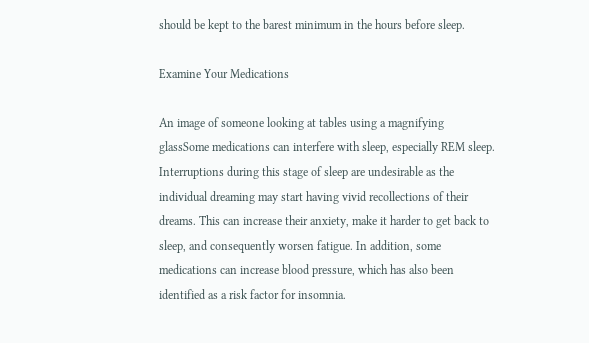should be kept to the barest minimum in the hours before sleep.

Examine Your Medications

An image of someone looking at tables using a magnifying glassSome medications can interfere with sleep, especially REM sleep. Interruptions during this stage of sleep are undesirable as the individual dreaming may start having vivid recollections of their dreams. This can increase their anxiety, make it harder to get back to sleep, and consequently worsen fatigue. In addition, some medications can increase blood pressure, which has also been identified as a risk factor for insomnia.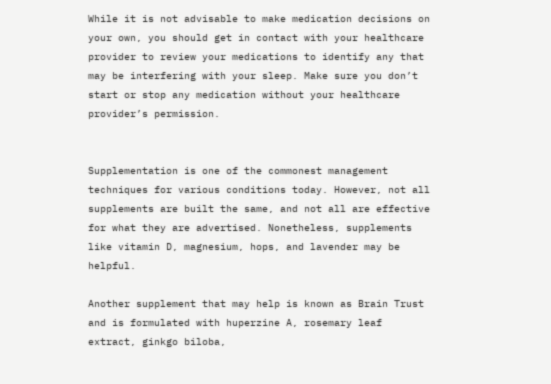While it is not advisable to make medication decisions on your own, you should get in contact with your healthcare provider to review your medications to identify any that may be interfering with your sleep. Make sure you don’t start or stop any medication without your healthcare provider’s permission.


Supplementation is one of the commonest management techniques for various conditions today. However, not all supplements are built the same, and not all are effective for what they are advertised. Nonetheless, supplements like vitamin D, magnesium, hops, and lavender may be helpful.

Another supplement that may help is known as Brain Trust and is formulated with huperzine A, rosemary leaf extract, ginkgo biloba,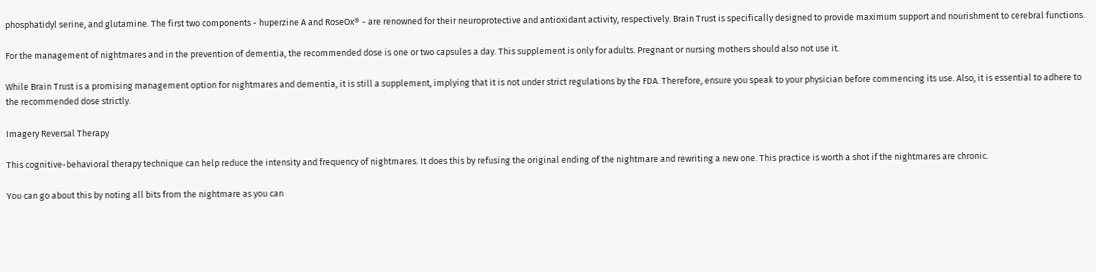phosphatidyl serine, and glutamine. The first two components - huperzine A and RoseOx® - are renowned for their neuroprotective and antioxidant activity, respectively. Brain Trust is specifically designed to provide maximum support and nourishment to cerebral functions.

For the management of nightmares and in the prevention of dementia, the recommended dose is one or two capsules a day. This supplement is only for adults. Pregnant or nursing mothers should also not use it.

While Brain Trust is a promising management option for nightmares and dementia, it is still a supplement, implying that it is not under strict regulations by the FDA. Therefore, ensure you speak to your physician before commencing its use. Also, it is essential to adhere to the recommended dose strictly.

Imagery Reversal Therapy

This cognitive-behavioral therapy technique can help reduce the intensity and frequency of nightmares. It does this by refusing the original ending of the nightmare and rewriting a new one. This practice is worth a shot if the nightmares are chronic.

You can go about this by noting all bits from the nightmare as you can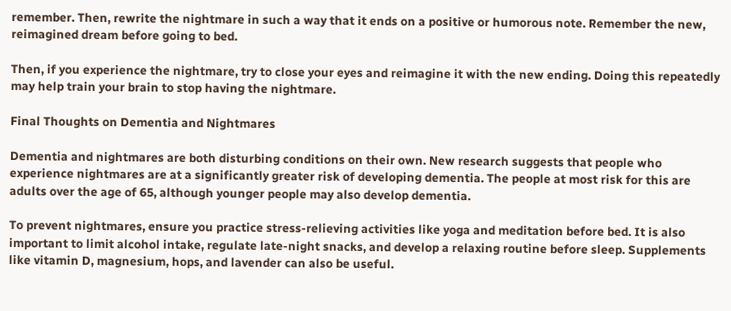remember. Then, rewrite the nightmare in such a way that it ends on a positive or humorous note. Remember the new, reimagined dream before going to bed.

Then, if you experience the nightmare, try to close your eyes and reimagine it with the new ending. Doing this repeatedly may help train your brain to stop having the nightmare.

Final Thoughts on Dementia and Nightmares

Dementia and nightmares are both disturbing conditions on their own. New research suggests that people who experience nightmares are at a significantly greater risk of developing dementia. The people at most risk for this are adults over the age of 65, although younger people may also develop dementia.

To prevent nightmares, ensure you practice stress-relieving activities like yoga and meditation before bed. It is also important to limit alcohol intake, regulate late-night snacks, and develop a relaxing routine before sleep. Supplements like vitamin D, magnesium, hops, and lavender can also be useful.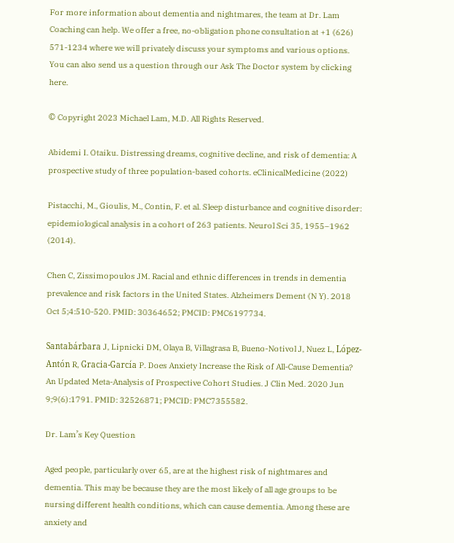For more information about dementia and nightmares, the team at Dr. Lam Coaching can help. We offer a free, no-obligation phone consultation at +1 (626) 571-1234 where we will privately discuss your symptoms and various options. You can also send us a question through our Ask The Doctor system by clicking here.

© Copyright 2023 Michael Lam, M.D. All Rights Reserved.

Abidemi I. Otaiku. Distressing dreams, cognitive decline, and risk of dementia: A prospective study of three population-based cohorts. eClinicalMedicine (2022)

Pistacchi, M., Gioulis, M., Contin, F. et al. Sleep disturbance and cognitive disorder: epidemiological analysis in a cohort of 263 patients. Neurol Sci 35, 1955–1962 (2014).

Chen C, Zissimopoulos JM. Racial and ethnic differences in trends in dementia prevalence and risk factors in the United States. Alzheimers Dement (N Y). 2018 Oct 5;4:510-520. PMID: 30364652; PMCID: PMC6197734.

Santabárbara J, Lipnicki DM, Olaya B, Villagrasa B, Bueno-Notivol J, Nuez L, López-Antón R, Gracia-García P. Does Anxiety Increase the Risk of All-Cause Dementia? An Updated Meta-Analysis of Prospective Cohort Studies. J Clin Med. 2020 Jun 9;9(6):1791. PMID: 32526871; PMCID: PMC7355582.

Dr. Lam’s Key Question

Aged people, particularly over 65, are at the highest risk of nightmares and dementia. This may be because they are the most likely of all age groups to be nursing different health conditions, which can cause dementia. Among these are anxiety and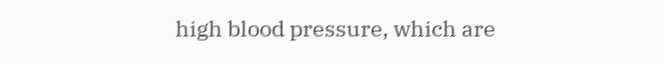high blood pressure, which are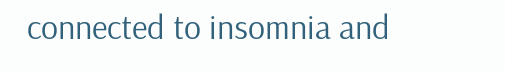connected to insomnia and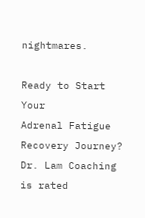nightmares.

Ready to Start Your
Adrenal Fatigue Recovery Journey?
Dr. Lam Coaching is rated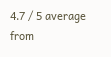4.7 / 5 average from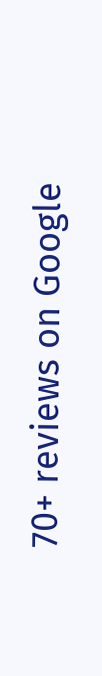70+ reviews on Google